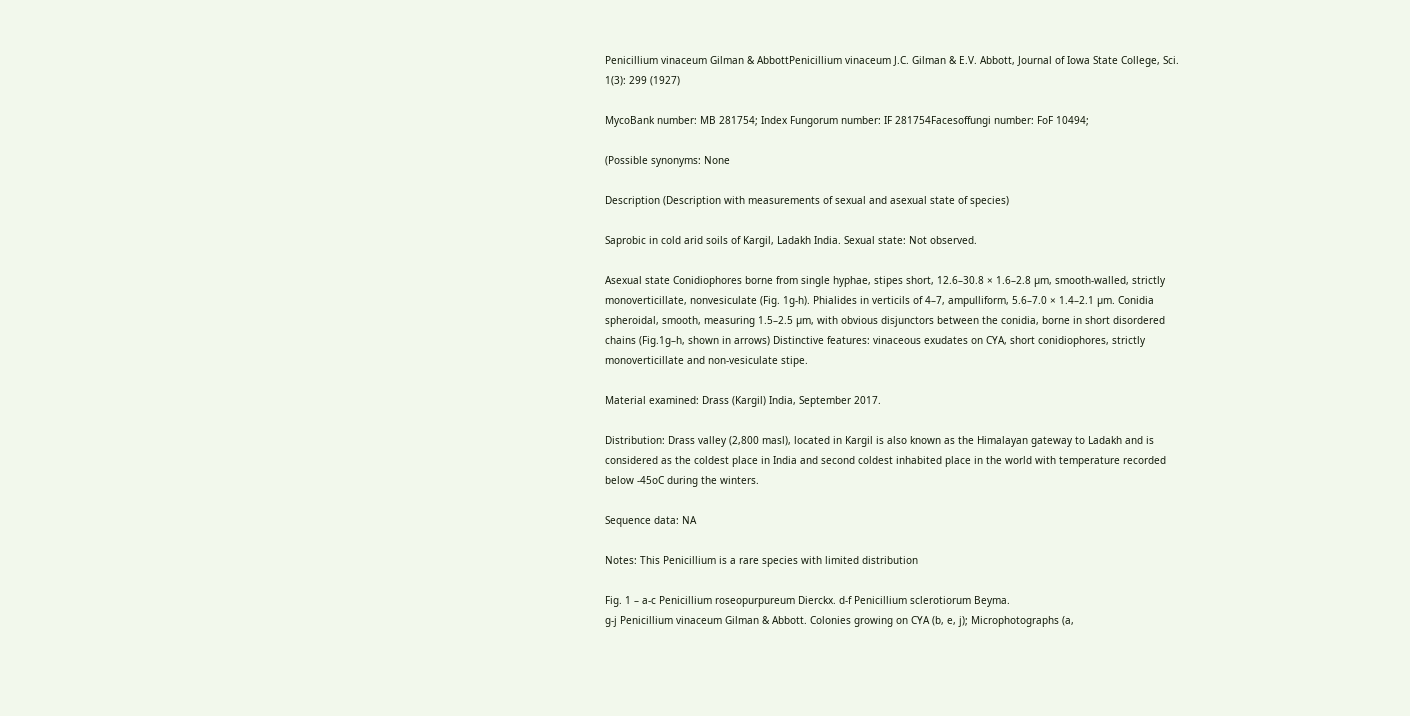Penicillium vinaceum Gilman & AbbottPenicillium vinaceum J.C. Gilman & E.V. Abbott, Journal of Iowa State College, Sci. 1(3): 299 (1927)

MycoBank number: MB 281754; Index Fungorum number: IF 281754Facesoffungi number: FoF 10494;

(Possible synonyms: None

Description (Description with measurements of sexual and asexual state of species)

Saprobic in cold arid soils of Kargil, Ladakh India. Sexual state: Not observed.

Asexual state Conidiophores borne from single hyphae, stipes short, 12.6–30.8 × 1.6–2.8 µm, smooth-walled, strictly monoverticillate, nonvesiculate (Fig. 1g-h). Phialides in verticils of 4–7, ampulliform, 5.6–7.0 × 1.4–2.1 µm. Conidia spheroidal, smooth, measuring 1.5–2.5 µm, with obvious disjunctors between the conidia, borne in short disordered chains (Fig.1g–h, shown in arrows) Distinctive features: vinaceous exudates on CYA, short conidiophores, strictly monoverticillate and non-vesiculate stipe.

Material examined: Drass (Kargil) India, September 2017.

Distribution: Drass valley (2,800 masl), located in Kargil is also known as the Himalayan gateway to Ladakh and is considered as the coldest place in India and second coldest inhabited place in the world with temperature recorded below -45oC during the winters.

Sequence data: NA

Notes: This Penicillium is a rare species with limited distribution

Fig. 1 – a-c Penicillium roseopurpureum Dierckx. d-f Penicillium sclerotiorum Beyma.
g-j Penicillium vinaceum Gilman & Abbott. Colonies growing on CYA (b, e, j); Microphotographs (a,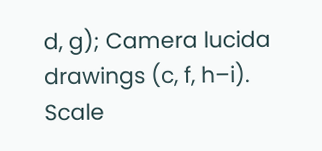d, g); Camera lucida drawings (c, f, h–i). Scale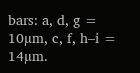bars: a, d, g = 10µm, c, f, h–i = 14µm.